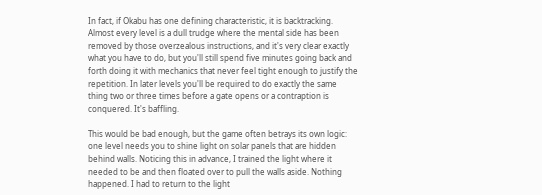In fact, if Okabu has one defining characteristic, it is backtracking. Almost every level is a dull trudge where the mental side has been removed by those overzealous instructions, and it's very clear exactly what you have to do, but you'll still spend five minutes going back and forth doing it with mechanics that never feel tight enough to justify the repetition. In later levels you'll be required to do exactly the same thing two or three times before a gate opens or a contraption is conquered. It's baffling.

This would be bad enough, but the game often betrays its own logic: one level needs you to shine light on solar panels that are hidden behind walls. Noticing this in advance, I trained the light where it needed to be and then floated over to pull the walls aside. Nothing happened. I had to return to the light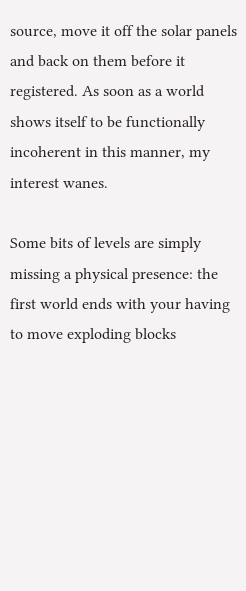source, move it off the solar panels and back on them before it registered. As soon as a world shows itself to be functionally incoherent in this manner, my interest wanes.

Some bits of levels are simply missing a physical presence: the first world ends with your having to move exploding blocks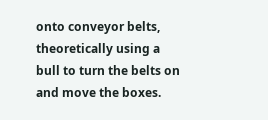onto conveyor belts, theoretically using a bull to turn the belts on and move the boxes.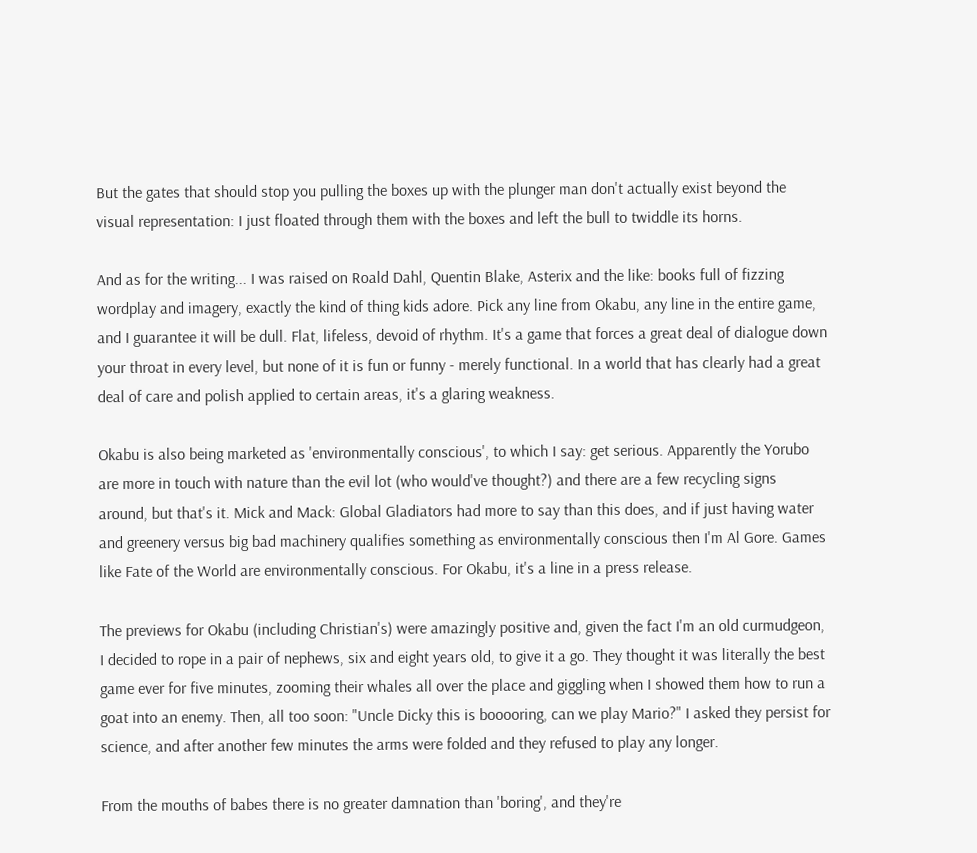But the gates that should stop you pulling the boxes up with the plunger man don't actually exist beyond the visual representation: I just floated through them with the boxes and left the bull to twiddle its horns.

And as for the writing... I was raised on Roald Dahl, Quentin Blake, Asterix and the like: books full of fizzing wordplay and imagery, exactly the kind of thing kids adore. Pick any line from Okabu, any line in the entire game, and I guarantee it will be dull. Flat, lifeless, devoid of rhythm. It's a game that forces a great deal of dialogue down your throat in every level, but none of it is fun or funny - merely functional. In a world that has clearly had a great deal of care and polish applied to certain areas, it's a glaring weakness.

Okabu is also being marketed as 'environmentally conscious', to which I say: get serious. Apparently the Yorubo are more in touch with nature than the evil lot (who would've thought?) and there are a few recycling signs around, but that's it. Mick and Mack: Global Gladiators had more to say than this does, and if just having water and greenery versus big bad machinery qualifies something as environmentally conscious then I'm Al Gore. Games like Fate of the World are environmentally conscious. For Okabu, it's a line in a press release.

The previews for Okabu (including Christian's) were amazingly positive and, given the fact I'm an old curmudgeon, I decided to rope in a pair of nephews, six and eight years old, to give it a go. They thought it was literally the best game ever for five minutes, zooming their whales all over the place and giggling when I showed them how to run a goat into an enemy. Then, all too soon: "Uncle Dicky this is booooring, can we play Mario?" I asked they persist for science, and after another few minutes the arms were folded and they refused to play any longer.

From the mouths of babes there is no greater damnation than 'boring', and they're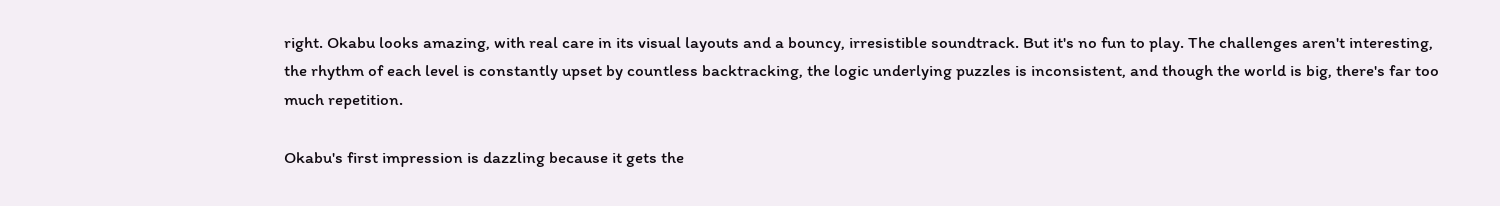right. Okabu looks amazing, with real care in its visual layouts and a bouncy, irresistible soundtrack. But it's no fun to play. The challenges aren't interesting, the rhythm of each level is constantly upset by countless backtracking, the logic underlying puzzles is inconsistent, and though the world is big, there's far too much repetition.

Okabu's first impression is dazzling because it gets the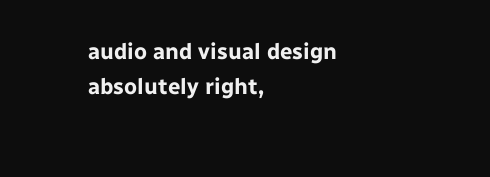audio and visual design absolutely right,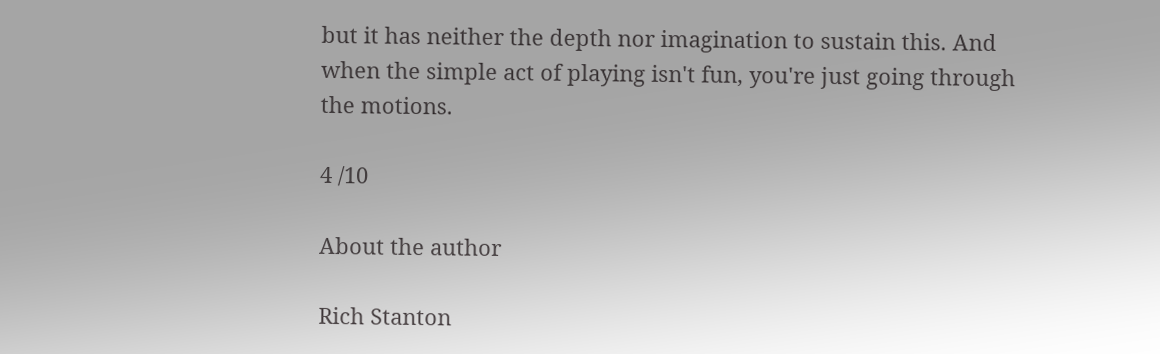but it has neither the depth nor imagination to sustain this. And when the simple act of playing isn't fun, you're just going through the motions.

4 /10

About the author

Rich Stanton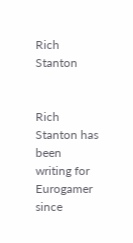Rich Stanton


Rich Stanton has been writing for Eurogamer since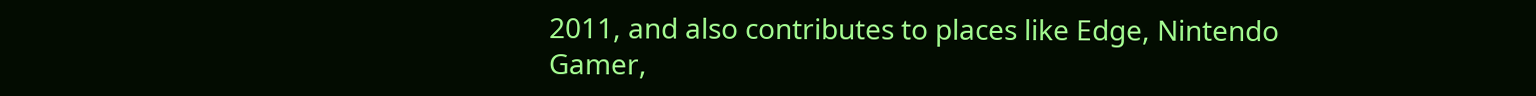2011, and also contributes to places like Edge, Nintendo Gamer,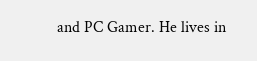and PC Gamer. He lives in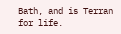Bath, and is Terran for life.